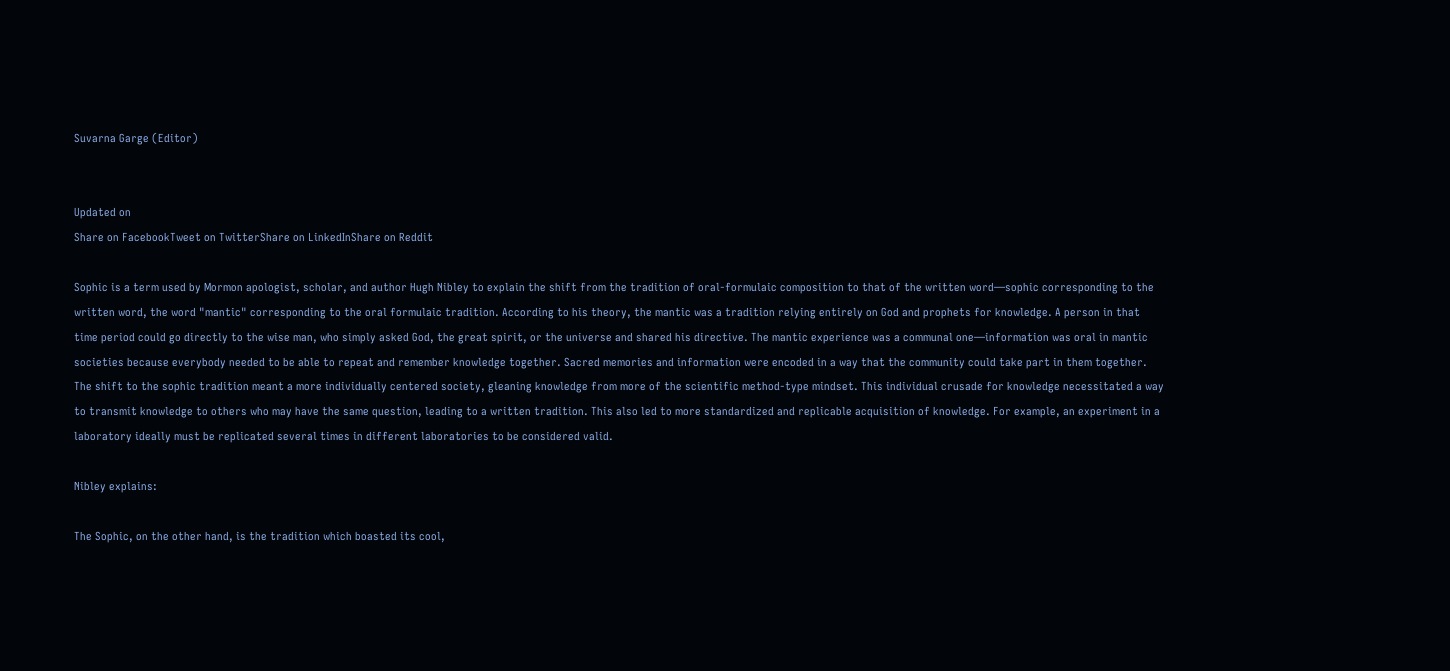Suvarna Garge (Editor)


Updated on
Share on FacebookTweet on TwitterShare on LinkedInShare on Reddit

Sophic is a term used by Mormon apologist, scholar, and author Hugh Nibley to explain the shift from the tradition of oral-formulaic composition to that of the written word—sophic corresponding to the written word, the word "mantic" corresponding to the oral formulaic tradition. According to his theory, the mantic was a tradition relying entirely on God and prophets for knowledge. A person in that time period could go directly to the wise man, who simply asked God, the great spirit, or the universe and shared his directive. The mantic experience was a communal one—information was oral in mantic societies because everybody needed to be able to repeat and remember knowledge together. Sacred memories and information were encoded in a way that the community could take part in them together. The shift to the sophic tradition meant a more individually centered society, gleaning knowledge from more of the scientific method-type mindset. This individual crusade for knowledge necessitated a way to transmit knowledge to others who may have the same question, leading to a written tradition. This also led to more standardized and replicable acquisition of knowledge. For example, an experiment in a laboratory ideally must be replicated several times in different laboratories to be considered valid.

Nibley explains:

The Sophic, on the other hand, is the tradition which boasted its cool,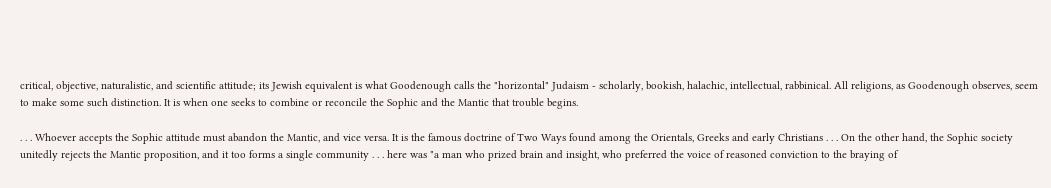critical, objective, naturalistic, and scientific attitude; its Jewish equivalent is what Goodenough calls the "horizontal" Judaism - scholarly, bookish, halachic, intellectual, rabbinical. All religions, as Goodenough observes, seem to make some such distinction. It is when one seeks to combine or reconcile the Sophic and the Mantic that trouble begins.

. . . Whoever accepts the Sophic attitude must abandon the Mantic, and vice versa. It is the famous doctrine of Two Ways found among the Orientals, Greeks and early Christians . . . On the other hand, the Sophic society unitedly rejects the Mantic proposition, and it too forms a single community . . . here was "a man who prized brain and insight, who preferred the voice of reasoned conviction to the braying of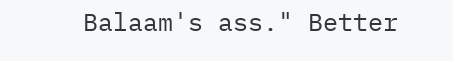Balaam's ass." Better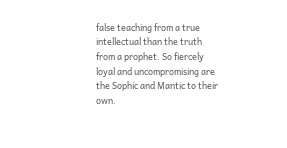false teaching from a true intellectual than the truth from a prophet. So fiercely loyal and uncompromising are the Sophic and Mantic to their own.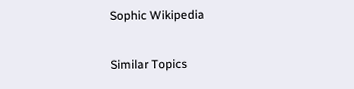Sophic Wikipedia

Similar Topics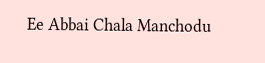Ee Abbai Chala Manchodu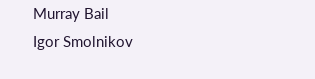Murray Bail
Igor Smolnikov